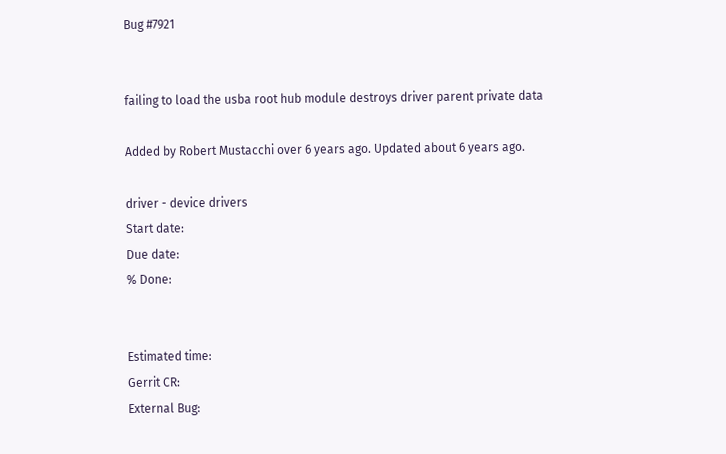Bug #7921


failing to load the usba root hub module destroys driver parent private data

Added by Robert Mustacchi over 6 years ago. Updated about 6 years ago.

driver - device drivers
Start date:
Due date:
% Done:


Estimated time:
Gerrit CR:
External Bug: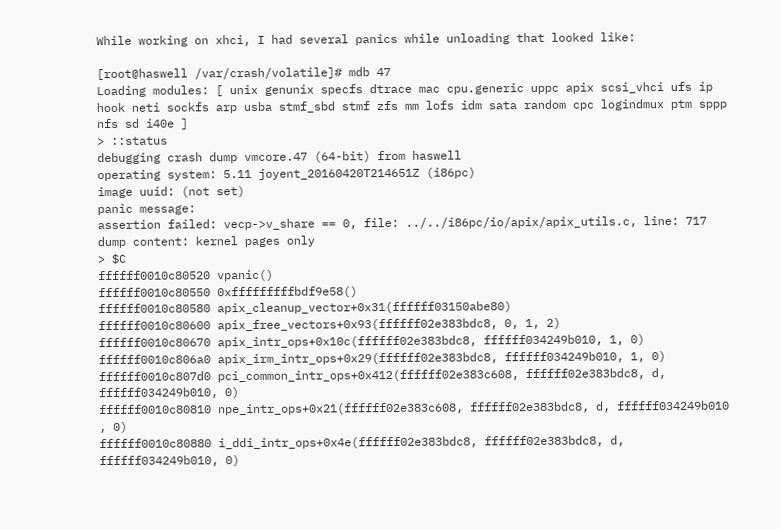While working on xhci, I had several panics while unloading that looked like:

[root@haswell /var/crash/volatile]# mdb 47
Loading modules: [ unix genunix specfs dtrace mac cpu.generic uppc apix scsi_vhci ufs ip hook neti sockfs arp usba stmf_sbd stmf zfs mm lofs idm sata random cpc logindmux ptm sppp nfs sd i40e ]
> ::status
debugging crash dump vmcore.47 (64-bit) from haswell
operating system: 5.11 joyent_20160420T214651Z (i86pc)
image uuid: (not set)
panic message:
assertion failed: vecp->v_share == 0, file: ../../i86pc/io/apix/apix_utils.c, line: 717
dump content: kernel pages only
> $C
ffffff0010c80520 vpanic()
ffffff0010c80550 0xfffffffffbdf9e58()
ffffff0010c80580 apix_cleanup_vector+0x31(ffffff03150abe80)
ffffff0010c80600 apix_free_vectors+0x93(ffffff02e383bdc8, 0, 1, 2)
ffffff0010c80670 apix_intr_ops+0x10c(ffffff02e383bdc8, ffffff034249b010, 1, 0)
ffffff0010c806a0 apix_irm_intr_ops+0x29(ffffff02e383bdc8, ffffff034249b010, 1, 0)
ffffff0010c807d0 pci_common_intr_ops+0x412(ffffff02e383c608, ffffff02e383bdc8, d,
ffffff034249b010, 0)
ffffff0010c80810 npe_intr_ops+0x21(ffffff02e383c608, ffffff02e383bdc8, d, ffffff034249b010
, 0)
ffffff0010c80880 i_ddi_intr_ops+0x4e(ffffff02e383bdc8, ffffff02e383bdc8, d,
ffffff034249b010, 0)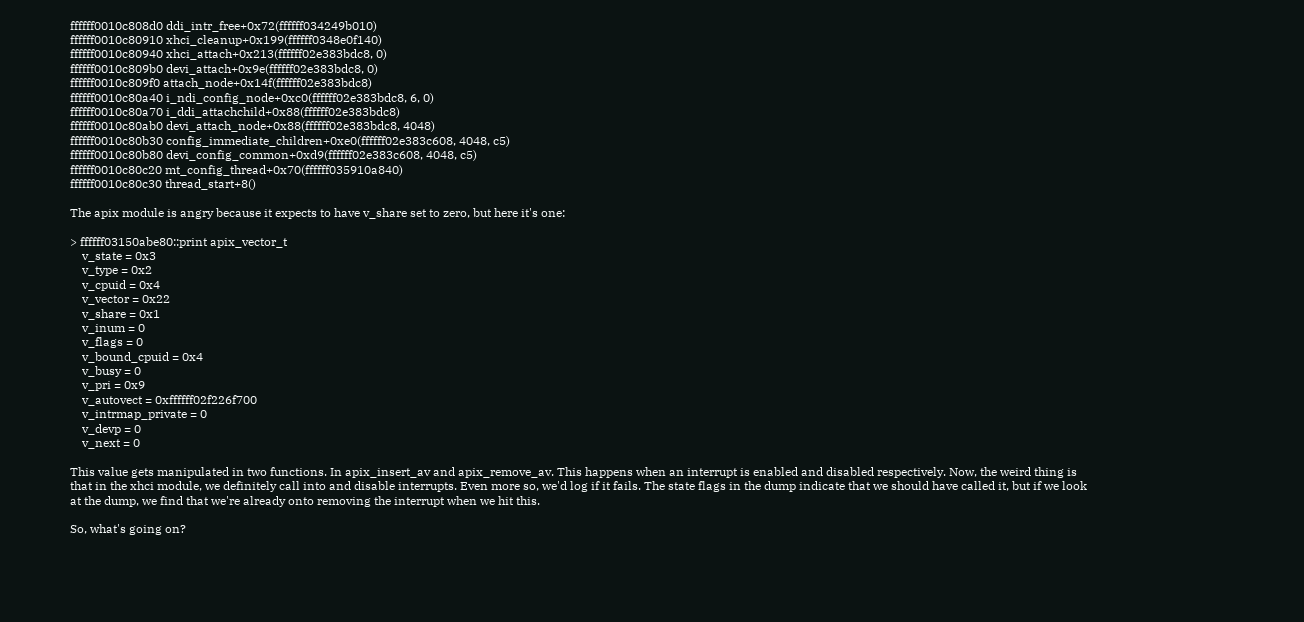ffffff0010c808d0 ddi_intr_free+0x72(ffffff034249b010)
ffffff0010c80910 xhci_cleanup+0x199(ffffff0348e0f140)
ffffff0010c80940 xhci_attach+0x213(ffffff02e383bdc8, 0)
ffffff0010c809b0 devi_attach+0x9e(ffffff02e383bdc8, 0)
ffffff0010c809f0 attach_node+0x14f(ffffff02e383bdc8)
ffffff0010c80a40 i_ndi_config_node+0xc0(ffffff02e383bdc8, 6, 0)
ffffff0010c80a70 i_ddi_attachchild+0x88(ffffff02e383bdc8)
ffffff0010c80ab0 devi_attach_node+0x88(ffffff02e383bdc8, 4048)
ffffff0010c80b30 config_immediate_children+0xe0(ffffff02e383c608, 4048, c5)
ffffff0010c80b80 devi_config_common+0xd9(ffffff02e383c608, 4048, c5)
ffffff0010c80c20 mt_config_thread+0x70(ffffff035910a840)
ffffff0010c80c30 thread_start+8()

The apix module is angry because it expects to have v_share set to zero, but here it's one:

> ffffff03150abe80::print apix_vector_t
    v_state = 0x3
    v_type = 0x2
    v_cpuid = 0x4
    v_vector = 0x22
    v_share = 0x1
    v_inum = 0
    v_flags = 0
    v_bound_cpuid = 0x4
    v_busy = 0
    v_pri = 0x9
    v_autovect = 0xffffff02f226f700
    v_intrmap_private = 0
    v_devp = 0
    v_next = 0

This value gets manipulated in two functions. In apix_insert_av and apix_remove_av. This happens when an interrupt is enabled and disabled respectively. Now, the weird thing is that in the xhci module, we definitely call into and disable interrupts. Even more so, we'd log if it fails. The state flags in the dump indicate that we should have called it, but if we look at the dump, we find that we're already onto removing the interrupt when we hit this.

So, what's going on?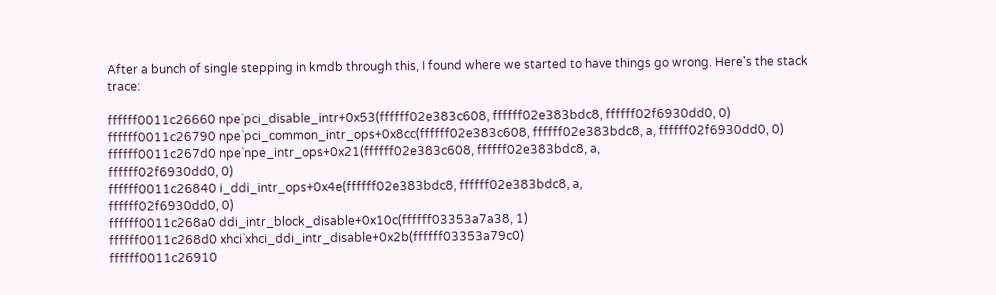After a bunch of single stepping in kmdb through this, I found where we started to have things go wrong. Here's the stack trace:

ffffff0011c26660 npe`pci_disable_intr+0x53(ffffff02e383c608, ffffff02e383bdc8, ffffff02f6930dd0, 0)
ffffff0011c26790 npe`pci_common_intr_ops+0x8cc(ffffff02e383c608, ffffff02e383bdc8, a, ffffff02f6930dd0, 0)
ffffff0011c267d0 npe`npe_intr_ops+0x21(ffffff02e383c608, ffffff02e383bdc8, a,
ffffff02f6930dd0, 0)
ffffff0011c26840 i_ddi_intr_ops+0x4e(ffffff02e383bdc8, ffffff02e383bdc8, a,
ffffff02f6930dd0, 0)
ffffff0011c268a0 ddi_intr_block_disable+0x10c(ffffff03353a7a38, 1)
ffffff0011c268d0 xhci`xhci_ddi_intr_disable+0x2b(ffffff03353a79c0)
ffffff0011c26910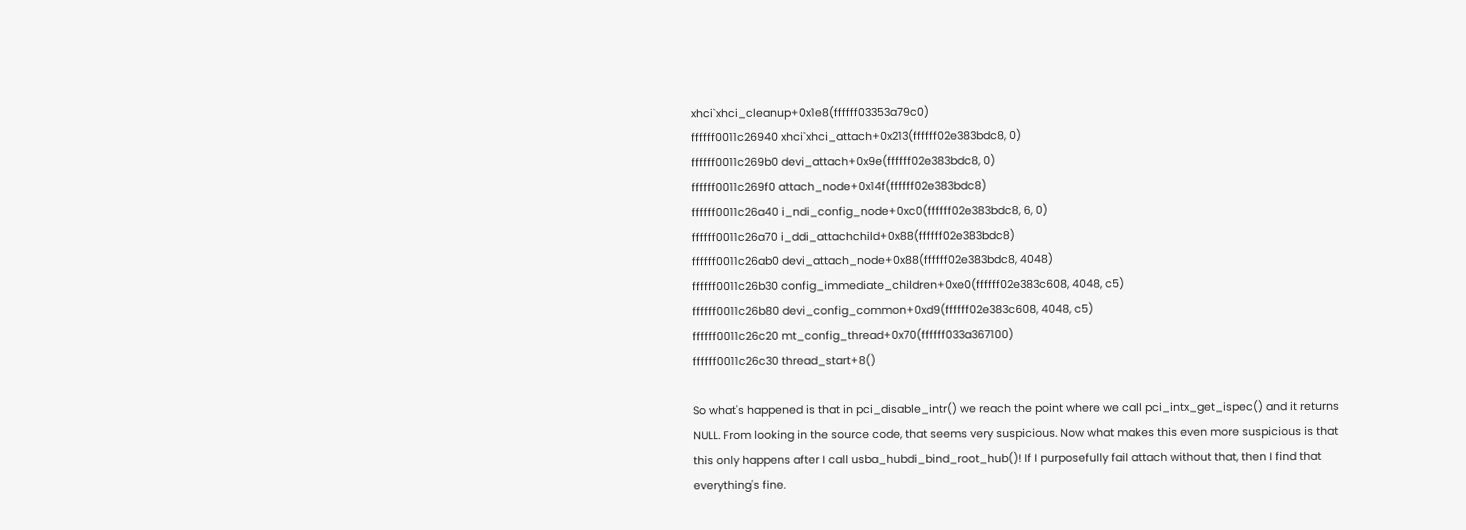xhci`xhci_cleanup+0x1e8(ffffff03353a79c0)
ffffff0011c26940 xhci`xhci_attach+0x213(ffffff02e383bdc8, 0)
ffffff0011c269b0 devi_attach+0x9e(ffffff02e383bdc8, 0)
ffffff0011c269f0 attach_node+0x14f(ffffff02e383bdc8)
ffffff0011c26a40 i_ndi_config_node+0xc0(ffffff02e383bdc8, 6, 0)
ffffff0011c26a70 i_ddi_attachchild+0x88(ffffff02e383bdc8)
ffffff0011c26ab0 devi_attach_node+0x88(ffffff02e383bdc8, 4048)
ffffff0011c26b30 config_immediate_children+0xe0(ffffff02e383c608, 4048, c5)
ffffff0011c26b80 devi_config_common+0xd9(ffffff02e383c608, 4048, c5)
ffffff0011c26c20 mt_config_thread+0x70(ffffff033a367100)
ffffff0011c26c30 thread_start+8()

So what's happened is that in pci_disable_intr() we reach the point where we call pci_intx_get_ispec() and it returns NULL. From looking in the source code, that seems very suspicious. Now what makes this even more suspicious is that this only happens after I call usba_hubdi_bind_root_hub()! If I purposefully fail attach without that, then I find that everything's fine.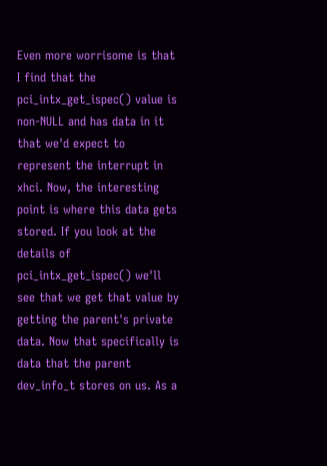Even more worrisome is that I find that the pci_intx_get_ispec() value is non-NULL and has data in it that we'd expect to represent the interrupt in xhci. Now, the interesting point is where this data gets stored. If you look at the details of pci_intx_get_ispec() we'll see that we get that value by getting the parent's private data. Now that specifically is data that the parent dev_info_t stores on us. As a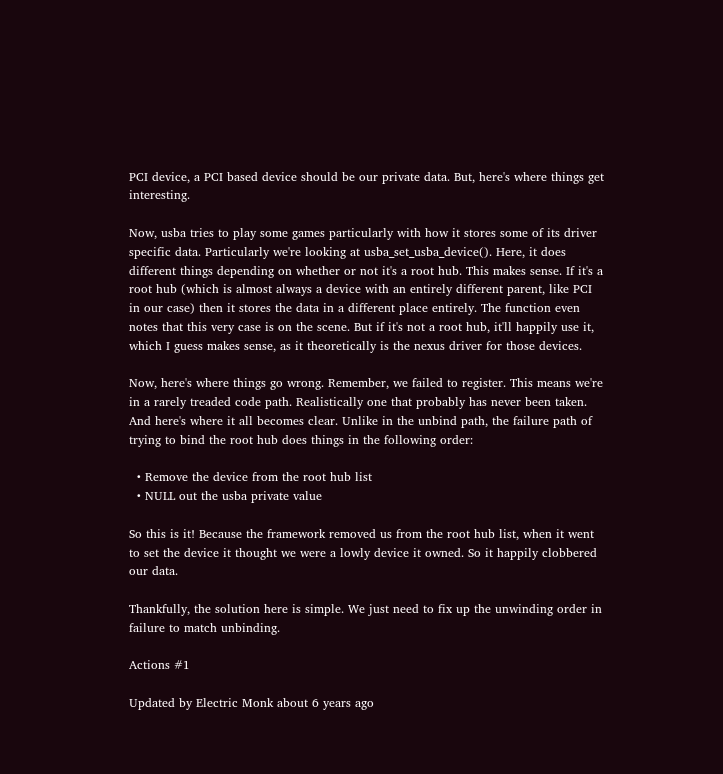PCI device, a PCI based device should be our private data. But, here's where things get interesting.

Now, usba tries to play some games particularly with how it stores some of its driver specific data. Particularly we're looking at usba_set_usba_device(). Here, it does different things depending on whether or not it's a root hub. This makes sense. If it's a root hub (which is almost always a device with an entirely different parent, like PCI in our case) then it stores the data in a different place entirely. The function even notes that this very case is on the scene. But if it's not a root hub, it'll happily use it, which I guess makes sense, as it theoretically is the nexus driver for those devices.

Now, here's where things go wrong. Remember, we failed to register. This means we're in a rarely treaded code path. Realistically one that probably has never been taken. And here's where it all becomes clear. Unlike in the unbind path, the failure path of trying to bind the root hub does things in the following order:

  • Remove the device from the root hub list
  • NULL out the usba private value

So this is it! Because the framework removed us from the root hub list, when it went to set the device it thought we were a lowly device it owned. So it happily clobbered our data.

Thankfully, the solution here is simple. We just need to fix up the unwinding order in failure to match unbinding.

Actions #1

Updated by Electric Monk about 6 years ago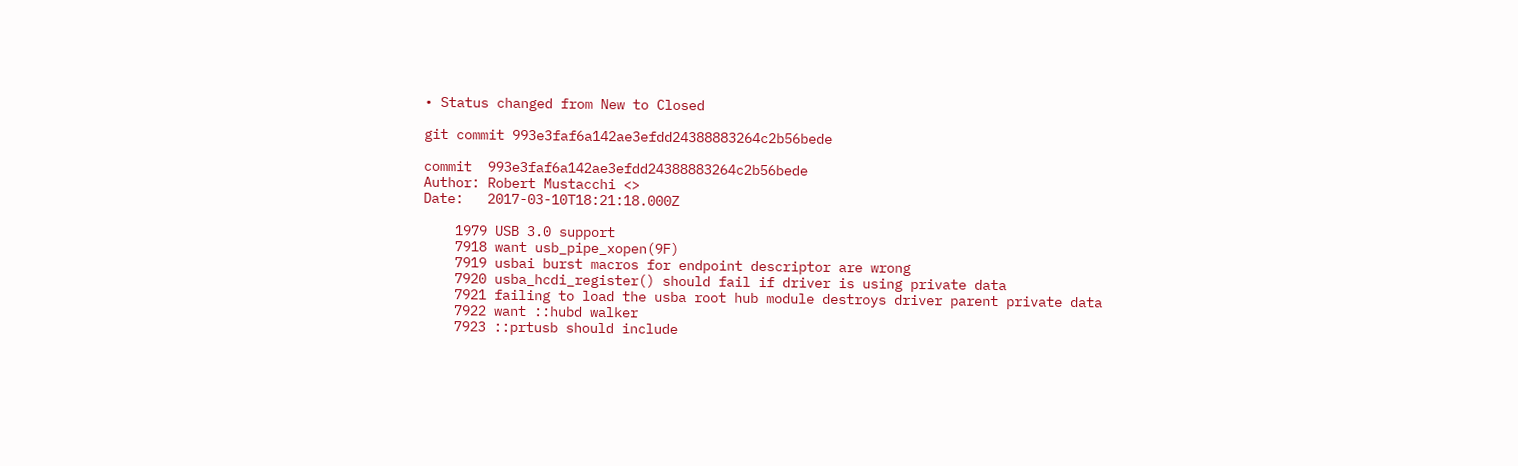• Status changed from New to Closed

git commit 993e3faf6a142ae3efdd24388883264c2b56bede

commit  993e3faf6a142ae3efdd24388883264c2b56bede
Author: Robert Mustacchi <>
Date:   2017-03-10T18:21:18.000Z

    1979 USB 3.0 support
    7918 want usb_pipe_xopen(9F)
    7919 usbai burst macros for endpoint descriptor are wrong
    7920 usba_hcdi_register() should fail if driver is using private data
    7921 failing to load the usba root hub module destroys driver parent private data
    7922 want ::hubd walker
    7923 ::prtusb should include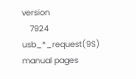version
    7924 usb_*_request(9S) manual pages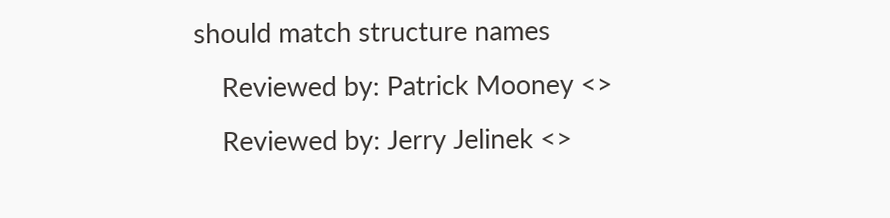should match structure names
    Reviewed by: Patrick Mooney <>
    Reviewed by: Jerry Jelinek <>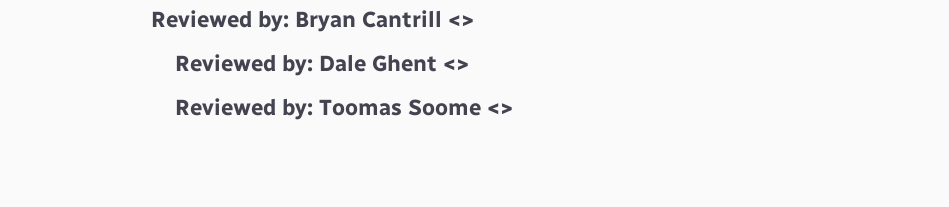Reviewed by: Bryan Cantrill <>
    Reviewed by: Dale Ghent <>
    Reviewed by: Toomas Soome <>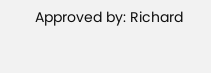Approved by: Richard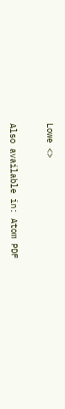Lowe <>


Also available in: Atom PDF